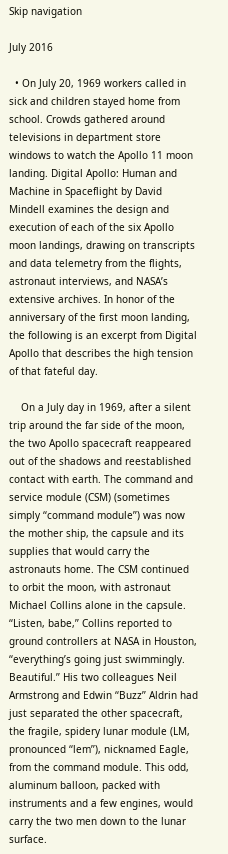Skip navigation

July 2016

  • On July 20, 1969 workers called in sick and children stayed home from school. Crowds gathered around televisions in department store windows to watch the Apollo 11 moon landing. Digital Apollo: Human and Machine in Spaceflight by David Mindell examines the design and execution of each of the six Apollo moon landings, drawing on transcripts and data telemetry from the flights, astronaut interviews, and NASA’s extensive archives. In honor of the anniversary of the first moon landing, the following is an excerpt from Digital Apollo that describes the high tension of that fateful day.

    On a July day in 1969, after a silent trip around the far side of the moon, the two Apollo spacecraft reappeared out of the shadows and reestablished contact with earth. The command and service module (CSM) (sometimes simply ‘‘command module’’) was now the mother ship, the capsule and its supplies that would carry the astronauts home. The CSM continued to orbit the moon, with astronaut Michael Collins alone in the capsule. ‘‘Listen, babe,’’ Collins reported to ground controllers at NASA in Houston, ‘‘everything’s going just swimmingly. Beautiful.’’ His two colleagues Neil Armstrong and Edwin ‘‘Buzz’’ Aldrin had just separated the other spacecraft, the fragile, spidery lunar module (LM, pronounced ‘‘lem’’), nicknamed Eagle, from the command module. This odd, aluminum balloon, packed with instruments and a few engines, would carry the two men down to the lunar surface.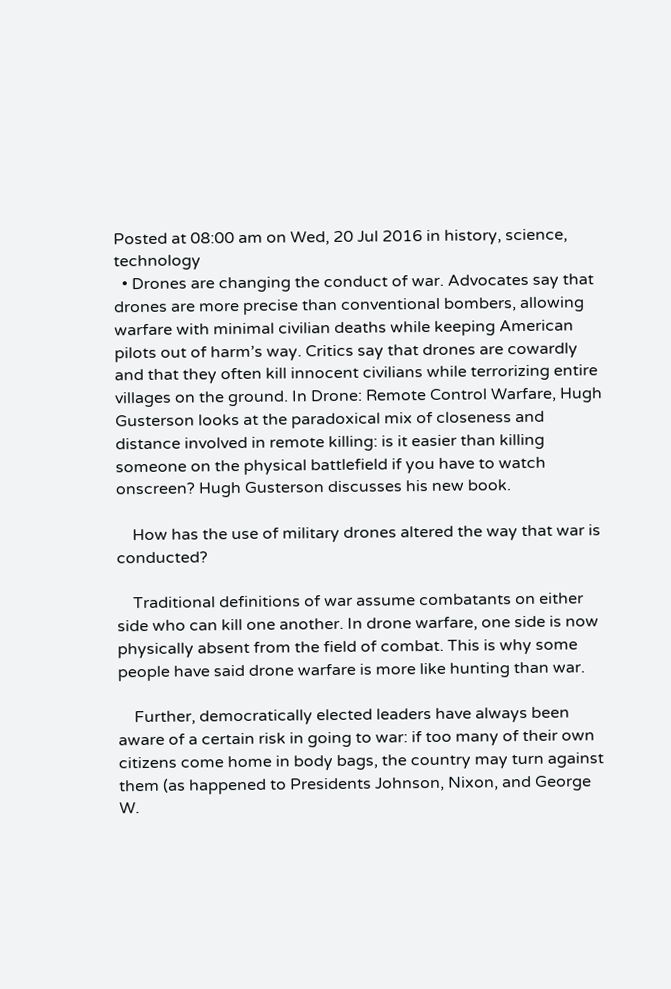Posted at 08:00 am on Wed, 20 Jul 2016 in history, science, technology
  • Drones are changing the conduct of war. Advocates say that drones are more precise than conventional bombers, allowing warfare with minimal civilian deaths while keeping American pilots out of harm’s way. Critics say that drones are cowardly and that they often kill innocent civilians while terrorizing entire villages on the ground. In Drone: Remote Control Warfare, Hugh Gusterson looks at the paradoxical mix of closeness and distance involved in remote killing: is it easier than killing someone on the physical battlefield if you have to watch onscreen? Hugh Gusterson discusses his new book.

    How has the use of military drones altered the way that war is conducted?

    Traditional definitions of war assume combatants on either side who can kill one another. In drone warfare, one side is now physically absent from the field of combat. This is why some people have said drone warfare is more like hunting than war.

    Further, democratically elected leaders have always been aware of a certain risk in going to war: if too many of their own citizens come home in body bags, the country may turn against them (as happened to Presidents Johnson, Nixon, and George W.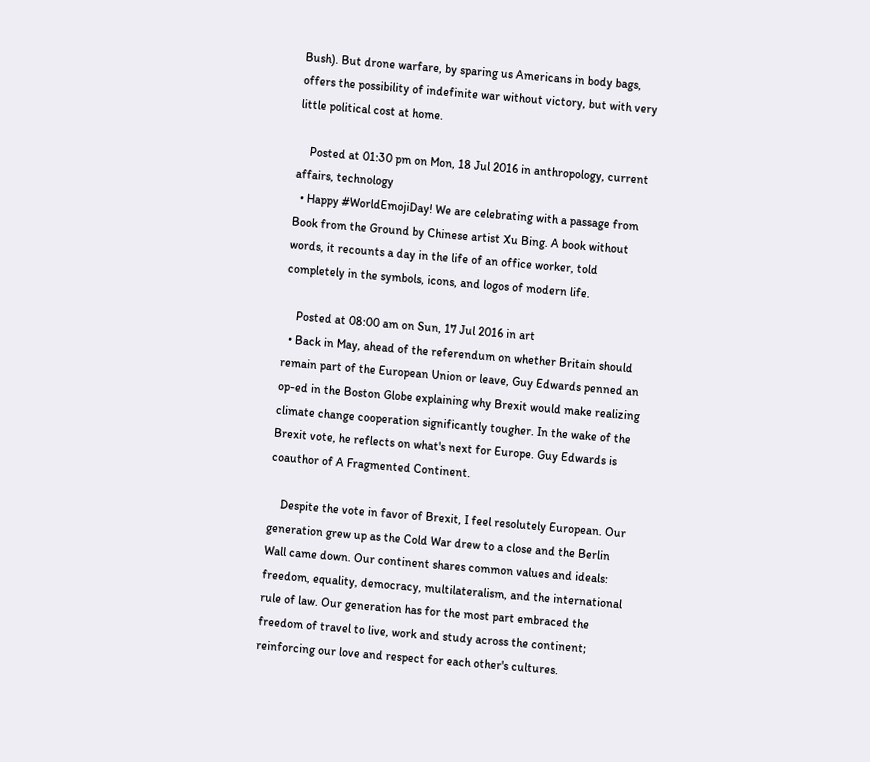Bush). But drone warfare, by sparing us Americans in body bags, offers the possibility of indefinite war without victory, but with very little political cost at home.

    Posted at 01:30 pm on Mon, 18 Jul 2016 in anthropology, current affairs, technology
  • Happy #WorldEmojiDay! We are celebrating with a passage from Book from the Ground by Chinese artist Xu Bing. A book without words, it recounts a day in the life of an office worker, told completely in the symbols, icons, and logos of modern life.

    Posted at 08:00 am on Sun, 17 Jul 2016 in art
  • Back in May, ahead of the referendum on whether Britain should remain part of the European Union or leave, Guy Edwards penned an op-ed in the Boston Globe explaining why Brexit would make realizing climate change cooperation significantly tougher. In the wake of the Brexit vote, he reflects on what's next for Europe. Guy Edwards is coauthor of A Fragmented Continent.

    Despite the vote in favor of Brexit, I feel resolutely European. Our generation grew up as the Cold War drew to a close and the Berlin Wall came down. Our continent shares common values and ideals: freedom, equality, democracy, multilateralism, and the international rule of law. Our generation has for the most part embraced the freedom of travel to live, work and study across the continent; reinforcing our love and respect for each other's cultures.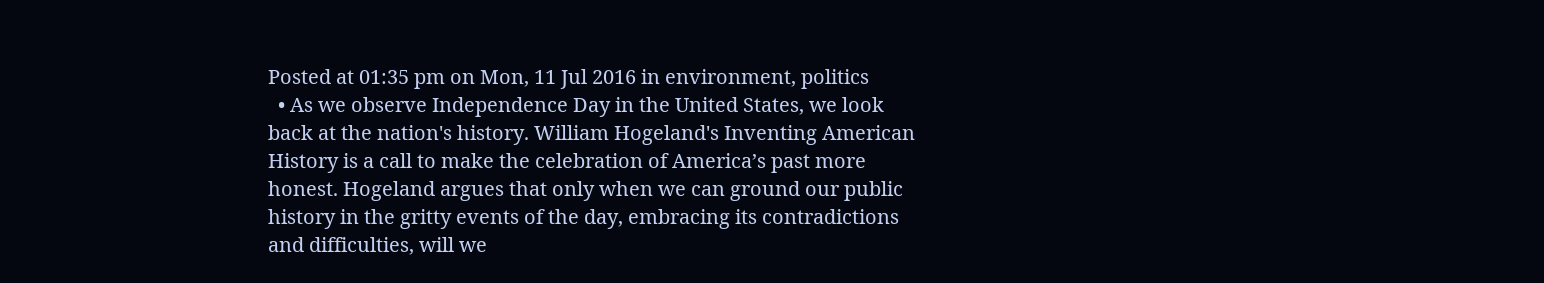Posted at 01:35 pm on Mon, 11 Jul 2016 in environment, politics
  • As we observe Independence Day in the United States, we look back at the nation's history. William Hogeland's Inventing American History is a call to make the celebration of America’s past more honest. Hogeland argues that only when we can ground our public history in the gritty events of the day, embracing its contradictions and difficulties, will we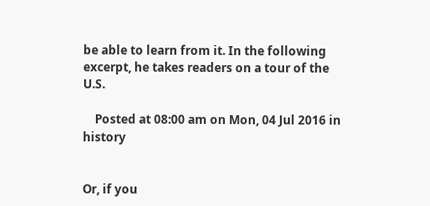be able to learn from it. In the following excerpt, he takes readers on a tour of the U.S.

    Posted at 08:00 am on Mon, 04 Jul 2016 in history


Or, if you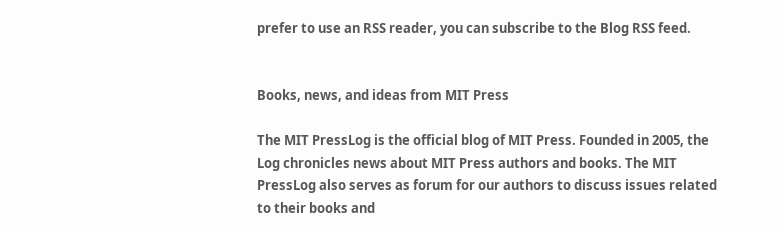prefer to use an RSS reader, you can subscribe to the Blog RSS feed.


Books, news, and ideas from MIT Press

The MIT PressLog is the official blog of MIT Press. Founded in 2005, the Log chronicles news about MIT Press authors and books. The MIT PressLog also serves as forum for our authors to discuss issues related to their books and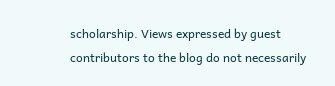scholarship. Views expressed by guest contributors to the blog do not necessarily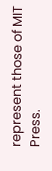represent those of MIT Press.